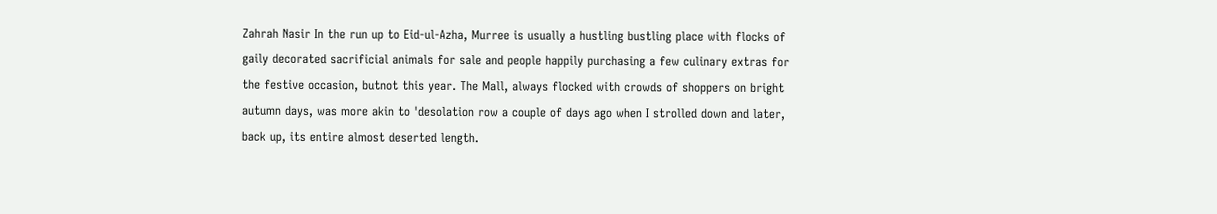Zahrah Nasir In the run up to Eid-ul-Azha, Murree is usually a hustling bustling place with flocks of gaily decorated sacrificial animals for sale and people happily purchasing a few culinary extras for the festive occasion, butnot this year. The Mall, always flocked with crowds of shoppers on bright autumn days, was more akin to 'desolation row a couple of days ago when I strolled down and later, back up, its entire almost deserted length.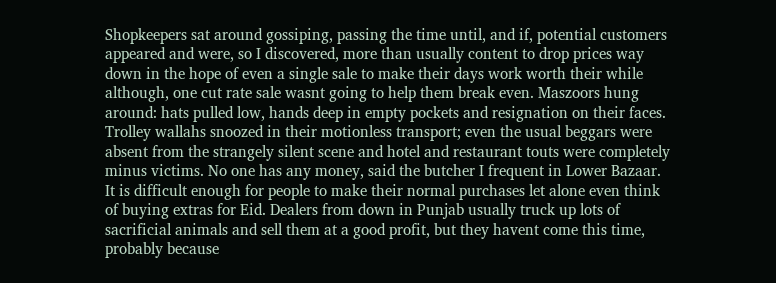Shopkeepers sat around gossiping, passing the time until, and if, potential customers appeared and were, so I discovered, more than usually content to drop prices way down in the hope of even a single sale to make their days work worth their while although, one cut rate sale wasnt going to help them break even. Maszoors hung around: hats pulled low, hands deep in empty pockets and resignation on their faces. Trolley wallahs snoozed in their motionless transport; even the usual beggars were absent from the strangely silent scene and hotel and restaurant touts were completely minus victims. No one has any money, said the butcher I frequent in Lower Bazaar. It is difficult enough for people to make their normal purchases let alone even think of buying extras for Eid. Dealers from down in Punjab usually truck up lots of sacrificial animals and sell them at a good profit, but they havent come this time, probably because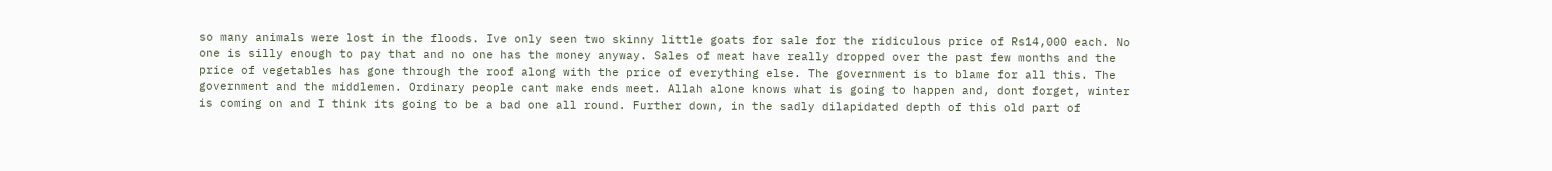so many animals were lost in the floods. Ive only seen two skinny little goats for sale for the ridiculous price of Rs14,000 each. No one is silly enough to pay that and no one has the money anyway. Sales of meat have really dropped over the past few months and the price of vegetables has gone through the roof along with the price of everything else. The government is to blame for all this. The government and the middlemen. Ordinary people cant make ends meet. Allah alone knows what is going to happen and, dont forget, winter is coming on and I think its going to be a bad one all round. Further down, in the sadly dilapidated depth of this old part of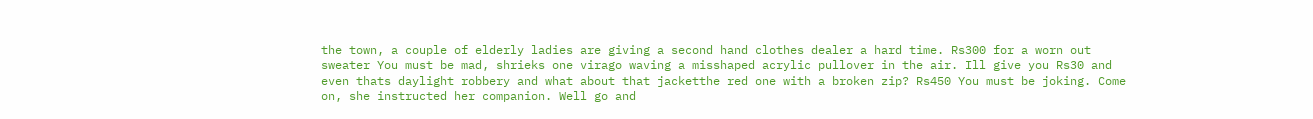the town, a couple of elderly ladies are giving a second hand clothes dealer a hard time. Rs300 for a worn out sweater You must be mad, shrieks one virago waving a misshaped acrylic pullover in the air. Ill give you Rs30 and even thats daylight robbery and what about that jacketthe red one with a broken zip? Rs450 You must be joking. Come on, she instructed her companion. Well go and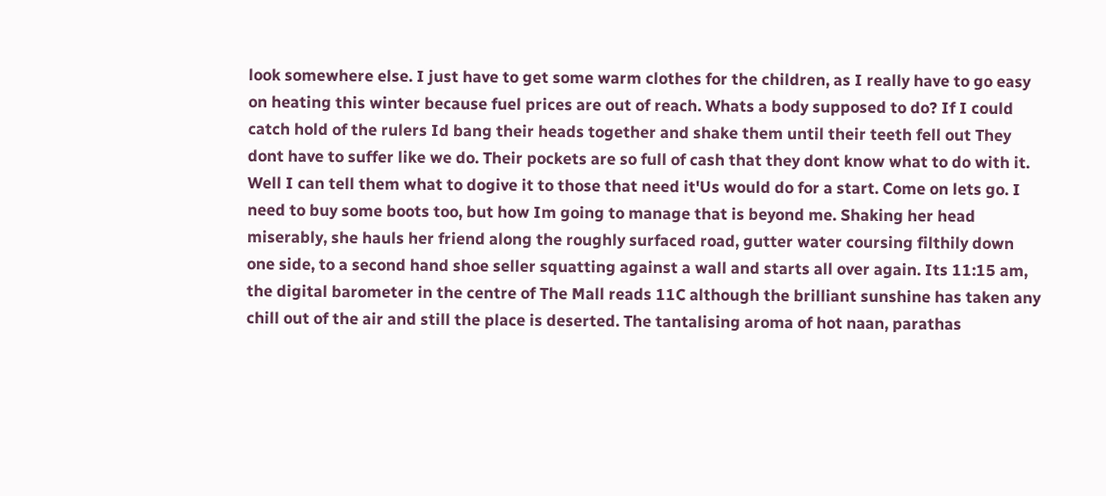look somewhere else. I just have to get some warm clothes for the children, as I really have to go easy on heating this winter because fuel prices are out of reach. Whats a body supposed to do? If I could catch hold of the rulers Id bang their heads together and shake them until their teeth fell out They dont have to suffer like we do. Their pockets are so full of cash that they dont know what to do with it. Well I can tell them what to dogive it to those that need it'Us would do for a start. Come on lets go. I need to buy some boots too, but how Im going to manage that is beyond me. Shaking her head miserably, she hauls her friend along the roughly surfaced road, gutter water coursing filthily down one side, to a second hand shoe seller squatting against a wall and starts all over again. Its 11:15 am, the digital barometer in the centre of The Mall reads 11C although the brilliant sunshine has taken any chill out of the air and still the place is deserted. The tantalising aroma of hot naan, parathas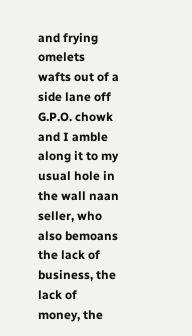and frying omelets wafts out of a side lane off G.P.O. chowk and I amble along it to my usual hole in the wall naan seller, who also bemoans the lack of business, the lack of money, the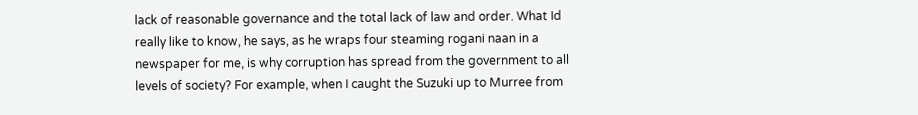lack of reasonable governance and the total lack of law and order. What Id really like to know, he says, as he wraps four steaming rogani naan in a newspaper for me, is why corruption has spread from the government to all levels of society? For example, when I caught the Suzuki up to Murree from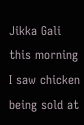Jikka Gali this morning I saw chicken being sold at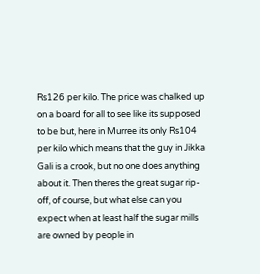Rs126 per kilo. The price was chalked up on a board for all to see like its supposed to be but, here in Murree its only Rs104 per kilo which means that the guy in Jikka Gali is a crook, but no one does anything about it. Then theres the great sugar rip-off, of course, but what else can you expect when at least half the sugar mills are owned by people in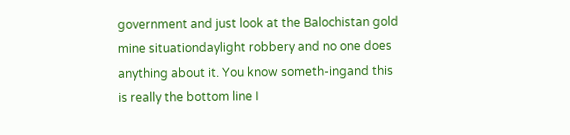government and just look at the Balochistan gold mine situationdaylight robbery and no one does anything about it. You know someth-ingand this is really the bottom line I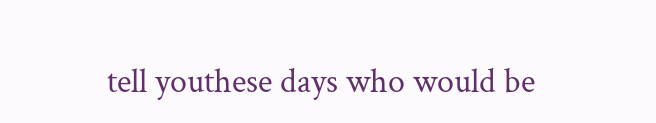tell youthese days who would be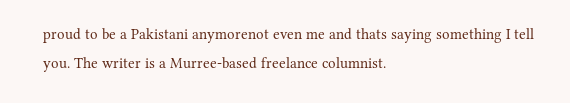proud to be a Pakistani anymorenot even me and thats saying something I tell you. The writer is a Murree-based freelance columnist.